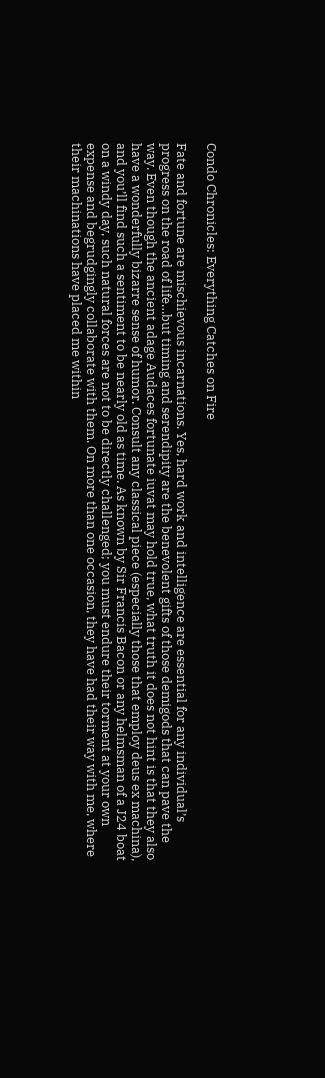Condo Chronicles: Everything Catches on Fire

Fate and fortune are mischievous incarnations. Yes, hard work and intelligence are essential for any individual’s progress on the road of life…but timing and serendipity are the benevolent gifts of those demigods that can pave the way. Even though the ancient adage Audaces fortunate iuvat may hold true, what truth it does not hint is that they also have a wonderfully bizarre sense of humor. Consult any classical piece (especially those that employ deus ex machina), and you’ll find such a sentiment to be nearly old as time. As known by Sir Francis Bacon or any helmsman of a J24 boat on a windy day, such natural forces are not to be directly challenged; you must endure their torment at your own expense and begrudgingly collaborate with them. On more than one occasion, they have had their way with me, where their machinations have placed me within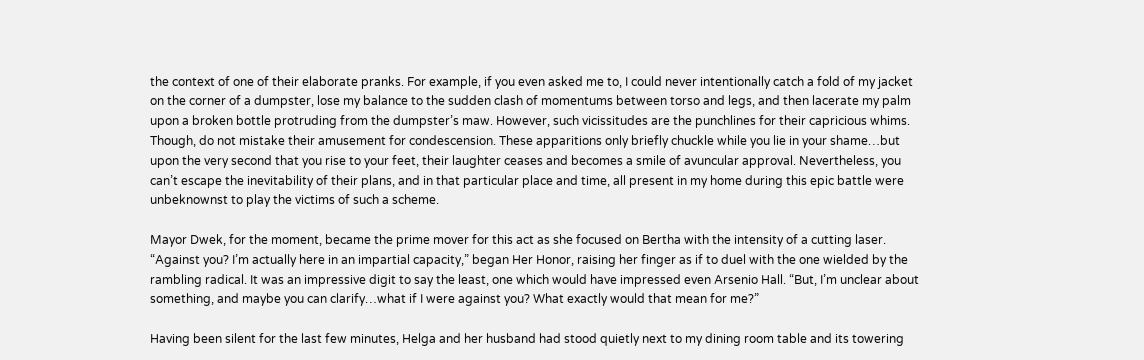the context of one of their elaborate pranks. For example, if you even asked me to, I could never intentionally catch a fold of my jacket on the corner of a dumpster, lose my balance to the sudden clash of momentums between torso and legs, and then lacerate my palm upon a broken bottle protruding from the dumpster’s maw. However, such vicissitudes are the punchlines for their capricious whims. Though, do not mistake their amusement for condescension. These apparitions only briefly chuckle while you lie in your shame…but upon the very second that you rise to your feet, their laughter ceases and becomes a smile of avuncular approval. Nevertheless, you can’t escape the inevitability of their plans, and in that particular place and time, all present in my home during this epic battle were unbeknownst to play the victims of such a scheme.

Mayor Dwek, for the moment, became the prime mover for this act as she focused on Bertha with the intensity of a cutting laser. “Against you? I’m actually here in an impartial capacity,” began Her Honor, raising her finger as if to duel with the one wielded by the rambling radical. It was an impressive digit to say the least, one which would have impressed even Arsenio Hall. “But, I’m unclear about something, and maybe you can clarify…what if I were against you? What exactly would that mean for me?”

Having been silent for the last few minutes, Helga and her husband had stood quietly next to my dining room table and its towering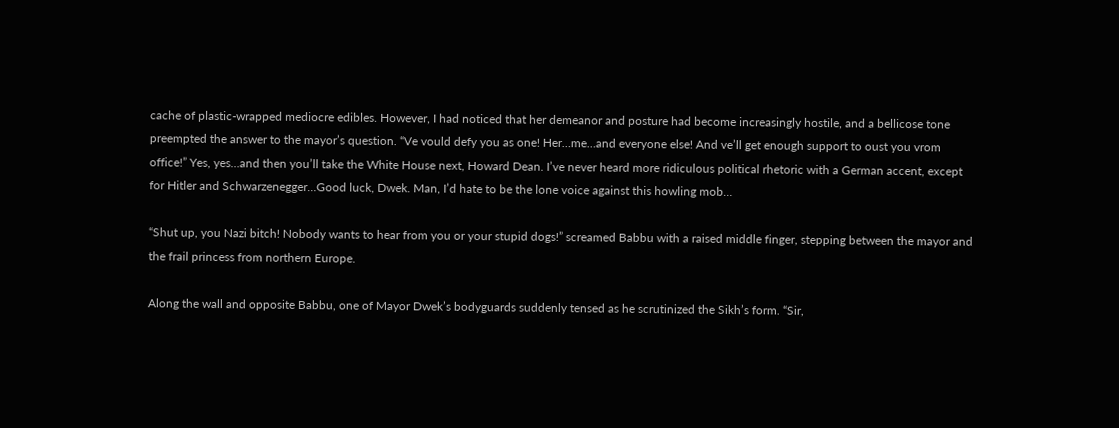cache of plastic-wrapped mediocre edibles. However, I had noticed that her demeanor and posture had become increasingly hostile, and a bellicose tone preempted the answer to the mayor’s question. “Ve vould defy you as one! Her…me…and everyone else! And ve’ll get enough support to oust you vrom office!” Yes, yes…and then you’ll take the White House next, Howard Dean. I’ve never heard more ridiculous political rhetoric with a German accent, except for Hitler and Schwarzenegger…Good luck, Dwek. Man, I’d hate to be the lone voice against this howling mob…

“Shut up, you Nazi bitch! Nobody wants to hear from you or your stupid dogs!” screamed Babbu with a raised middle finger, stepping between the mayor and the frail princess from northern Europe.

Along the wall and opposite Babbu, one of Mayor Dwek’s bodyguards suddenly tensed as he scrutinized the Sikh’s form. “Sir,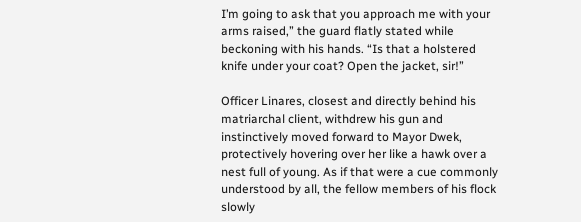I’m going to ask that you approach me with your arms raised,” the guard flatly stated while beckoning with his hands. “Is that a holstered knife under your coat? Open the jacket, sir!”

Officer Linares, closest and directly behind his matriarchal client, withdrew his gun and instinctively moved forward to Mayor Dwek, protectively hovering over her like a hawk over a nest full of young. As if that were a cue commonly understood by all, the fellow members of his flock slowly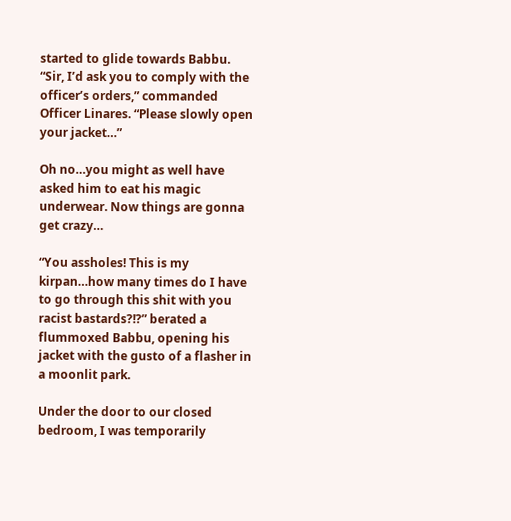started to glide towards Babbu. “Sir, I’d ask you to comply with the officer’s orders,” commanded Officer Linares. “Please slowly open your jacket…”

Oh no…you might as well have asked him to eat his magic underwear. Now things are gonna get crazy…

“You assholes! This is my kirpan…how many times do I have to go through this shit with you racist bastards?!?” berated a flummoxed Babbu, opening his jacket with the gusto of a flasher in a moonlit park.

Under the door to our closed bedroom, I was temporarily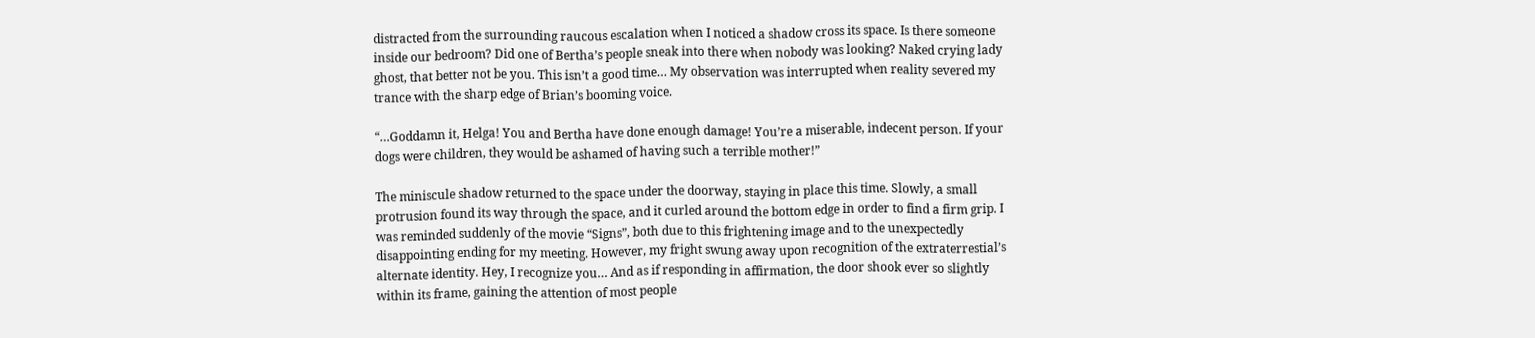distracted from the surrounding raucous escalation when I noticed a shadow cross its space. Is there someone inside our bedroom? Did one of Bertha’s people sneak into there when nobody was looking? Naked crying lady ghost, that better not be you. This isn’t a good time… My observation was interrupted when reality severed my trance with the sharp edge of Brian’s booming voice.

“…Goddamn it, Helga! You and Bertha have done enough damage! You’re a miserable, indecent person. If your dogs were children, they would be ashamed of having such a terrible mother!”

The miniscule shadow returned to the space under the doorway, staying in place this time. Slowly, a small protrusion found its way through the space, and it curled around the bottom edge in order to find a firm grip. I was reminded suddenly of the movie “Signs”, both due to this frightening image and to the unexpectedly disappointing ending for my meeting. However, my fright swung away upon recognition of the extraterrestial’s alternate identity. Hey, I recognize you… And as if responding in affirmation, the door shook ever so slightly within its frame, gaining the attention of most people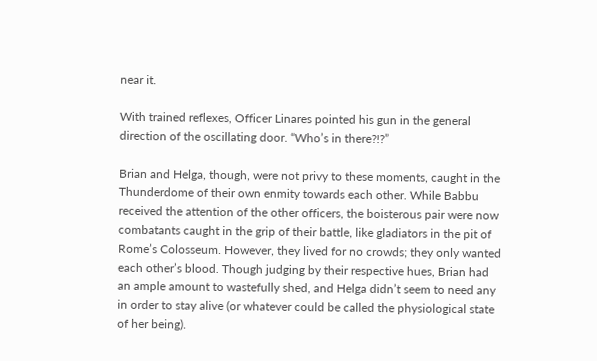near it.

With trained reflexes, Officer Linares pointed his gun in the general direction of the oscillating door. “Who’s in there?!?”

Brian and Helga, though, were not privy to these moments, caught in the Thunderdome of their own enmity towards each other. While Babbu received the attention of the other officers, the boisterous pair were now combatants caught in the grip of their battle, like gladiators in the pit of Rome’s Colosseum. However, they lived for no crowds; they only wanted each other’s blood. Though judging by their respective hues, Brian had an ample amount to wastefully shed, and Helga didn’t seem to need any in order to stay alive (or whatever could be called the physiological state of her being).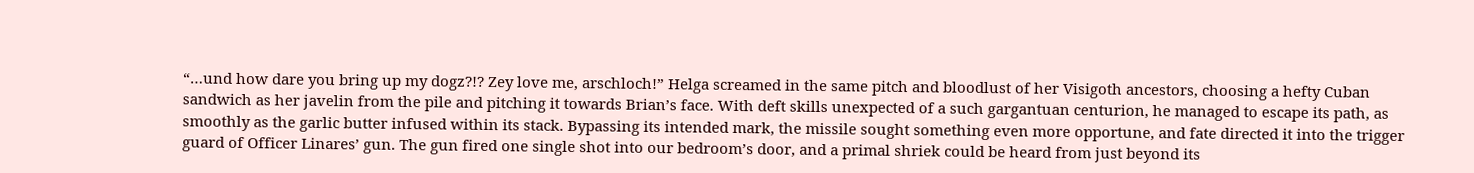“…und how dare you bring up my dogz?!? Zey love me, arschloch!” Helga screamed in the same pitch and bloodlust of her Visigoth ancestors, choosing a hefty Cuban sandwich as her javelin from the pile and pitching it towards Brian’s face. With deft skills unexpected of a such gargantuan centurion, he managed to escape its path, as smoothly as the garlic butter infused within its stack. Bypassing its intended mark, the missile sought something even more opportune, and fate directed it into the trigger guard of Officer Linares’ gun. The gun fired one single shot into our bedroom’s door, and a primal shriek could be heard from just beyond its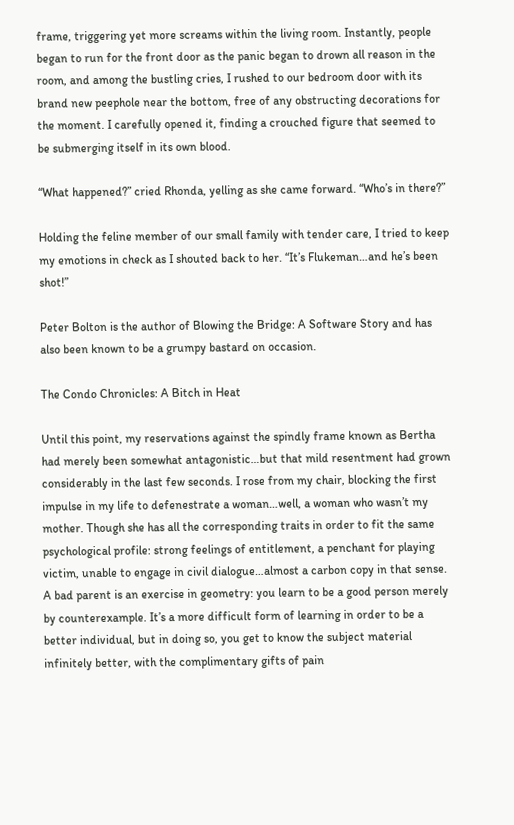frame, triggering yet more screams within the living room. Instantly, people began to run for the front door as the panic began to drown all reason in the room, and among the bustling cries, I rushed to our bedroom door with its brand new peephole near the bottom, free of any obstructing decorations for the moment. I carefully opened it, finding a crouched figure that seemed to be submerging itself in its own blood.

“What happened?” cried Rhonda, yelling as she came forward. “Who’s in there?”

Holding the feline member of our small family with tender care, I tried to keep my emotions in check as I shouted back to her. “It’s Flukeman…and he’s been shot!”

Peter Bolton is the author of Blowing the Bridge: A Software Story and has also been known to be a grumpy bastard on occasion.

The Condo Chronicles: A Bitch in Heat

Until this point, my reservations against the spindly frame known as Bertha had merely been somewhat antagonistic…but that mild resentment had grown considerably in the last few seconds. I rose from my chair, blocking the first impulse in my life to defenestrate a woman…well, a woman who wasn’t my mother. Though she has all the corresponding traits in order to fit the same psychological profile: strong feelings of entitlement, a penchant for playing victim, unable to engage in civil dialogue…almost a carbon copy in that sense. A bad parent is an exercise in geometry: you learn to be a good person merely by counterexample. It’s a more difficult form of learning in order to be a better individual, but in doing so, you get to know the subject material infinitely better, with the complimentary gifts of pain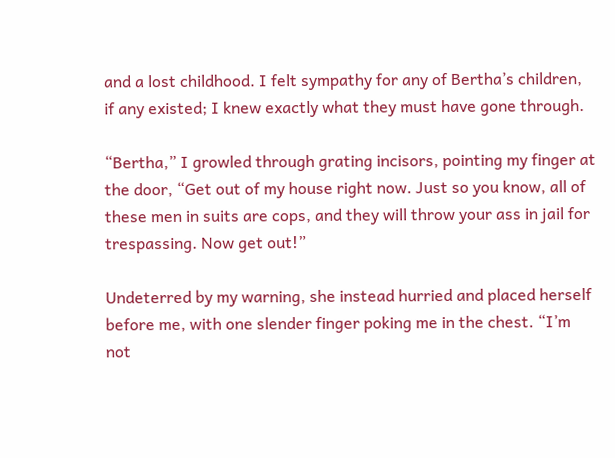and a lost childhood. I felt sympathy for any of Bertha’s children, if any existed; I knew exactly what they must have gone through.

“Bertha,” I growled through grating incisors, pointing my finger at the door, “Get out of my house right now. Just so you know, all of these men in suits are cops, and they will throw your ass in jail for trespassing. Now get out!”

Undeterred by my warning, she instead hurried and placed herself before me, with one slender finger poking me in the chest. “I’m not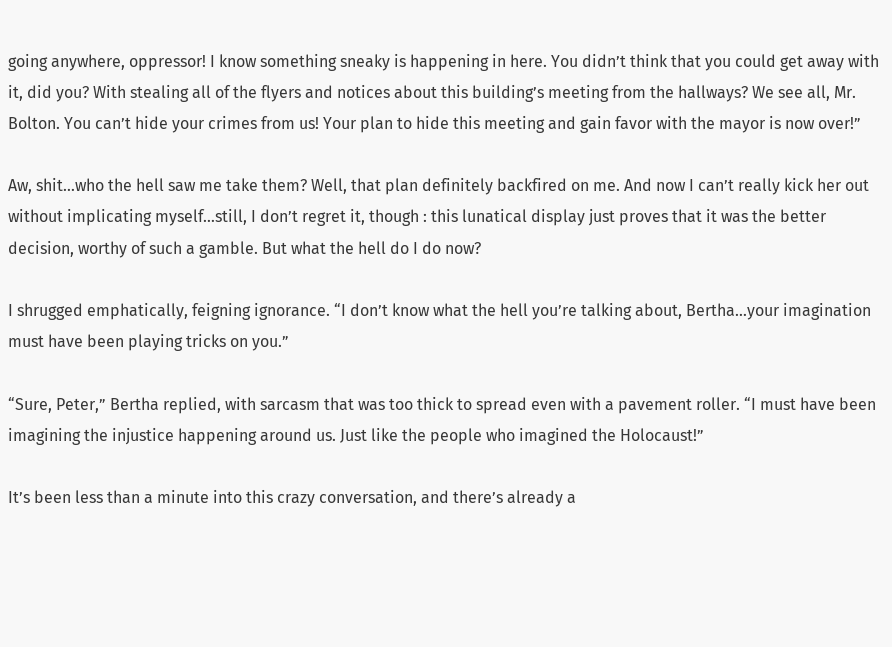going anywhere, oppressor! I know something sneaky is happening in here. You didn’t think that you could get away with it, did you? With stealing all of the flyers and notices about this building’s meeting from the hallways? We see all, Mr. Bolton. You can’t hide your crimes from us! Your plan to hide this meeting and gain favor with the mayor is now over!”

Aw, shit…who the hell saw me take them? Well, that plan definitely backfired on me. And now I can’t really kick her out without implicating myself…still, I don’t regret it, though : this lunatical display just proves that it was the better decision, worthy of such a gamble. But what the hell do I do now?

I shrugged emphatically, feigning ignorance. “I don’t know what the hell you’re talking about, Bertha…your imagination must have been playing tricks on you.”

“Sure, Peter,” Bertha replied, with sarcasm that was too thick to spread even with a pavement roller. “I must have been imagining the injustice happening around us. Just like the people who imagined the Holocaust!”

It’s been less than a minute into this crazy conversation, and there’s already a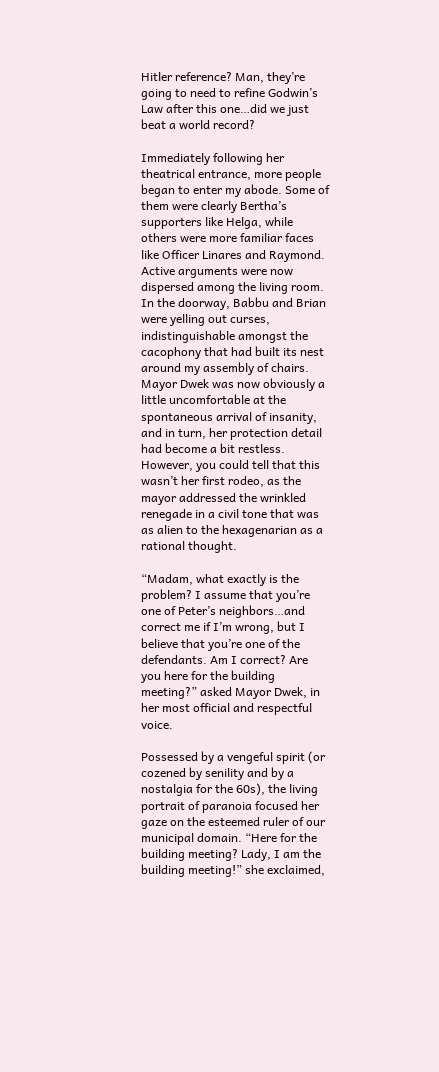Hitler reference? Man, they’re going to need to refine Godwin’s Law after this one…did we just beat a world record?

Immediately following her theatrical entrance, more people began to enter my abode. Some of them were clearly Bertha’s supporters like Helga, while others were more familiar faces like Officer Linares and Raymond. Active arguments were now dispersed among the living room. In the doorway, Babbu and Brian were yelling out curses, indistinguishable amongst the cacophony that had built its nest around my assembly of chairs. Mayor Dwek was now obviously a little uncomfortable at the spontaneous arrival of insanity, and in turn, her protection detail had become a bit restless. However, you could tell that this wasn’t her first rodeo, as the mayor addressed the wrinkled renegade in a civil tone that was as alien to the hexagenarian as a rational thought.

“Madam, what exactly is the problem? I assume that you’re one of Peter’s neighbors…and correct me if I’m wrong, but I believe that you’re one of the defendants. Am I correct? Are you here for the building meeting?” asked Mayor Dwek, in her most official and respectful voice.

Possessed by a vengeful spirit (or cozened by senility and by a nostalgia for the 60s), the living portrait of paranoia focused her gaze on the esteemed ruler of our municipal domain. “Here for the building meeting? Lady, I am the building meeting!” she exclaimed,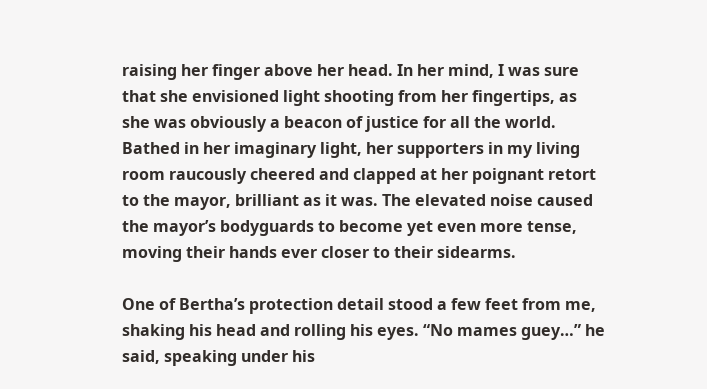raising her finger above her head. In her mind, I was sure that she envisioned light shooting from her fingertips, as she was obviously a beacon of justice for all the world. Bathed in her imaginary light, her supporters in my living room raucously cheered and clapped at her poignant retort to the mayor, brilliant as it was. The elevated noise caused the mayor’s bodyguards to become yet even more tense, moving their hands ever closer to their sidearms.

One of Bertha’s protection detail stood a few feet from me, shaking his head and rolling his eyes. “No mames guey…” he said, speaking under his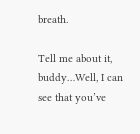breath.

Tell me about it, buddy…Well, I can see that you’ve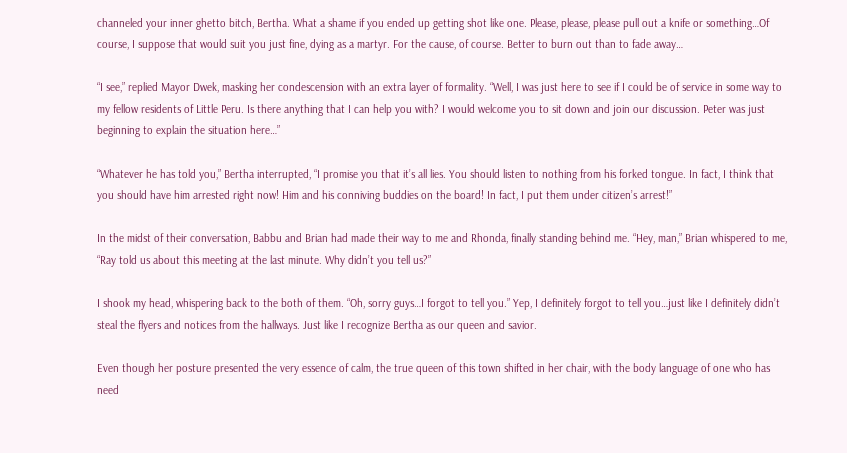channeled your inner ghetto bitch, Bertha. What a shame if you ended up getting shot like one. Please, please, please pull out a knife or something…Of course, I suppose that would suit you just fine, dying as a martyr. For the cause, of course. Better to burn out than to fade away…

“I see,” replied Mayor Dwek, masking her condescension with an extra layer of formality. “Well, I was just here to see if I could be of service in some way to my fellow residents of Little Peru. Is there anything that I can help you with? I would welcome you to sit down and join our discussion. Peter was just beginning to explain the situation here…”

“Whatever he has told you,” Bertha interrupted, “I promise you that it’s all lies. You should listen to nothing from his forked tongue. In fact, I think that you should have him arrested right now! Him and his conniving buddies on the board! In fact, I put them under citizen’s arrest!”

In the midst of their conversation, Babbu and Brian had made their way to me and Rhonda, finally standing behind me. “Hey, man,” Brian whispered to me, “Ray told us about this meeting at the last minute. Why didn’t you tell us?”

I shook my head, whispering back to the both of them. “Oh, sorry guys…I forgot to tell you.” Yep, I definitely forgot to tell you…just like I definitely didn’t steal the flyers and notices from the hallways. Just like I recognize Bertha as our queen and savior.

Even though her posture presented the very essence of calm, the true queen of this town shifted in her chair, with the body language of one who has need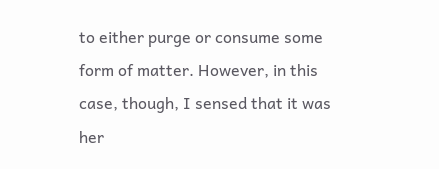to either purge or consume some form of matter. However, in this case, though, I sensed that it was her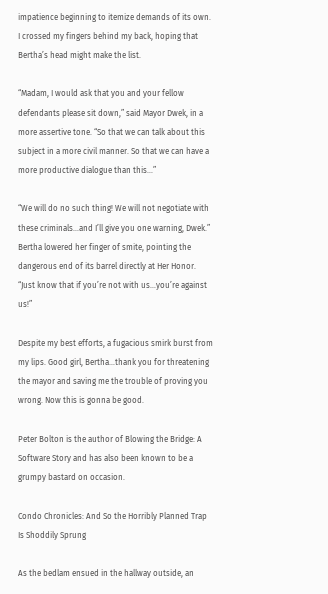impatience beginning to itemize demands of its own. I crossed my fingers behind my back, hoping that Bertha’s head might make the list.

“Madam, I would ask that you and your fellow defendants please sit down,” said Mayor Dwek, in a more assertive tone. “So that we can talk about this subject in a more civil manner. So that we can have a more productive dialogue than this…”

“We will do no such thing! We will not negotiate with these criminals…and I’ll give you one warning, Dwek.” Bertha lowered her finger of smite, pointing the dangerous end of its barrel directly at Her Honor. “Just know that if you’re not with us…you’re against us!”

Despite my best efforts, a fugacious smirk burst from my lips. Good girl, Bertha…thank you for threatening the mayor and saving me the trouble of proving you wrong. Now this is gonna be good.

Peter Bolton is the author of Blowing the Bridge: A Software Story and has also been known to be a grumpy bastard on occasion.

Condo Chronicles: And So the Horribly Planned Trap Is Shoddily Sprung

As the bedlam ensued in the hallway outside, an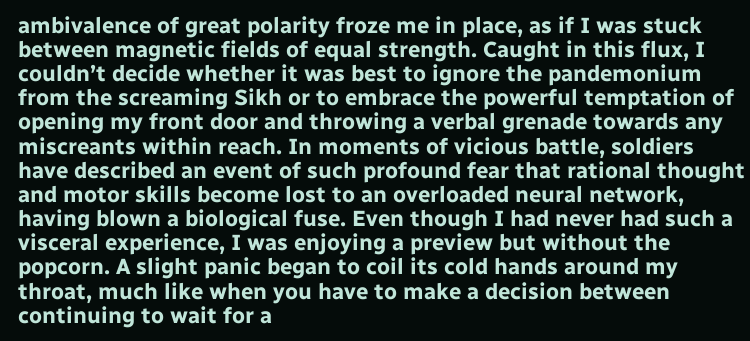ambivalence of great polarity froze me in place, as if I was stuck between magnetic fields of equal strength. Caught in this flux, I couldn’t decide whether it was best to ignore the pandemonium from the screaming Sikh or to embrace the powerful temptation of opening my front door and throwing a verbal grenade towards any miscreants within reach. In moments of vicious battle, soldiers have described an event of such profound fear that rational thought and motor skills become lost to an overloaded neural network, having blown a biological fuse. Even though I had never had such a visceral experience, I was enjoying a preview but without the popcorn. A slight panic began to coil its cold hands around my throat, much like when you have to make a decision between continuing to wait for a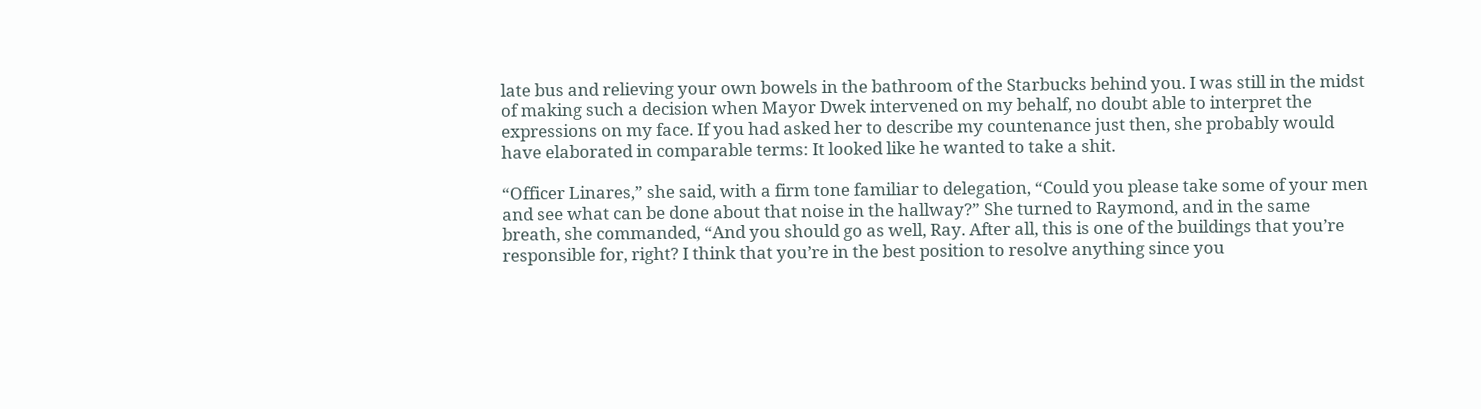late bus and relieving your own bowels in the bathroom of the Starbucks behind you. I was still in the midst of making such a decision when Mayor Dwek intervened on my behalf, no doubt able to interpret the expressions on my face. If you had asked her to describe my countenance just then, she probably would have elaborated in comparable terms: It looked like he wanted to take a shit.

“Officer Linares,” she said, with a firm tone familiar to delegation, “Could you please take some of your men and see what can be done about that noise in the hallway?” She turned to Raymond, and in the same breath, she commanded, “And you should go as well, Ray. After all, this is one of the buildings that you’re responsible for, right? I think that you’re in the best position to resolve anything since you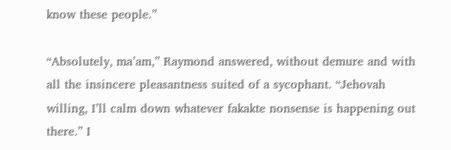know these people.”

“Absolutely, ma’am,” Raymond answered, without demure and with all the insincere pleasantness suited of a sycophant. “Jehovah willing, I’ll calm down whatever fakakte nonsense is happening out there.” I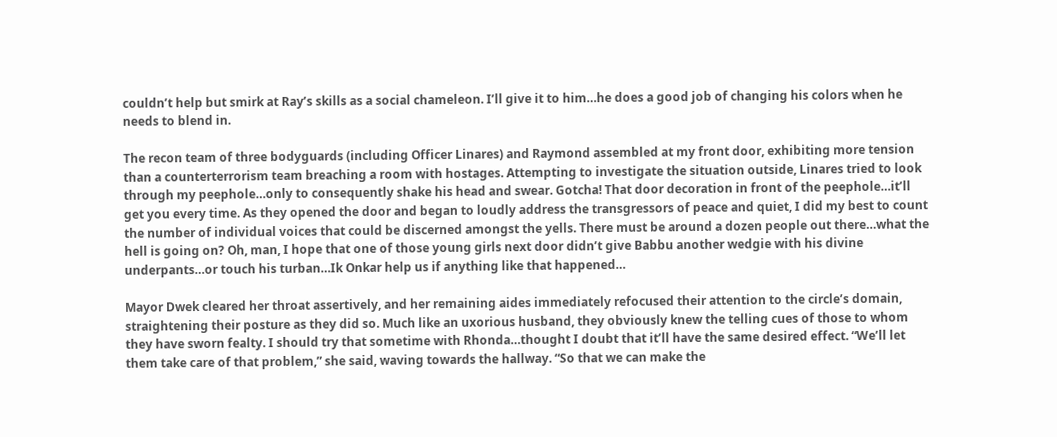couldn’t help but smirk at Ray’s skills as a social chameleon. I’ll give it to him…he does a good job of changing his colors when he needs to blend in.

The recon team of three bodyguards (including Officer Linares) and Raymond assembled at my front door, exhibiting more tension than a counterterrorism team breaching a room with hostages. Attempting to investigate the situation outside, Linares tried to look through my peephole…only to consequently shake his head and swear. Gotcha! That door decoration in front of the peephole…it’ll get you every time. As they opened the door and began to loudly address the transgressors of peace and quiet, I did my best to count the number of individual voices that could be discerned amongst the yells. There must be around a dozen people out there…what the hell is going on? Oh, man, I hope that one of those young girls next door didn’t give Babbu another wedgie with his divine underpants…or touch his turban…Ik Onkar help us if anything like that happened…

Mayor Dwek cleared her throat assertively, and her remaining aides immediately refocused their attention to the circle’s domain, straightening their posture as they did so. Much like an uxorious husband, they obviously knew the telling cues of those to whom they have sworn fealty. I should try that sometime with Rhonda…thought I doubt that it’ll have the same desired effect. “We’ll let them take care of that problem,” she said, waving towards the hallway. “So that we can make the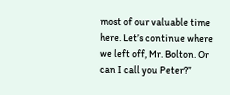most of our valuable time here. Let’s continue where we left off, Mr. Bolton. Or can I call you Peter?”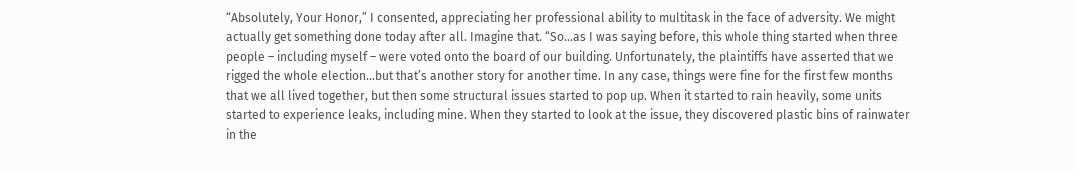“Absolutely, Your Honor,” I consented, appreciating her professional ability to multitask in the face of adversity. We might actually get something done today after all. Imagine that. “So…as I was saying before, this whole thing started when three people – including myself – were voted onto the board of our building. Unfortunately, the plaintiffs have asserted that we rigged the whole election…but that’s another story for another time. In any case, things were fine for the first few months that we all lived together, but then some structural issues started to pop up. When it started to rain heavily, some units started to experience leaks, including mine. When they started to look at the issue, they discovered plastic bins of rainwater in the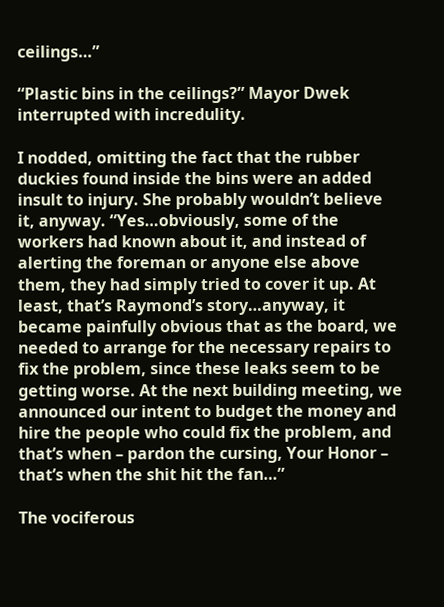ceilings…”

“Plastic bins in the ceilings?” Mayor Dwek interrupted with incredulity.

I nodded, omitting the fact that the rubber duckies found inside the bins were an added insult to injury. She probably wouldn’t believe it, anyway. “Yes…obviously, some of the workers had known about it, and instead of alerting the foreman or anyone else above them, they had simply tried to cover it up. At least, that’s Raymond’s story…anyway, it became painfully obvious that as the board, we needed to arrange for the necessary repairs to fix the problem, since these leaks seem to be getting worse. At the next building meeting, we announced our intent to budget the money and hire the people who could fix the problem, and that’s when – pardon the cursing, Your Honor – that’s when the shit hit the fan…”

The vociferous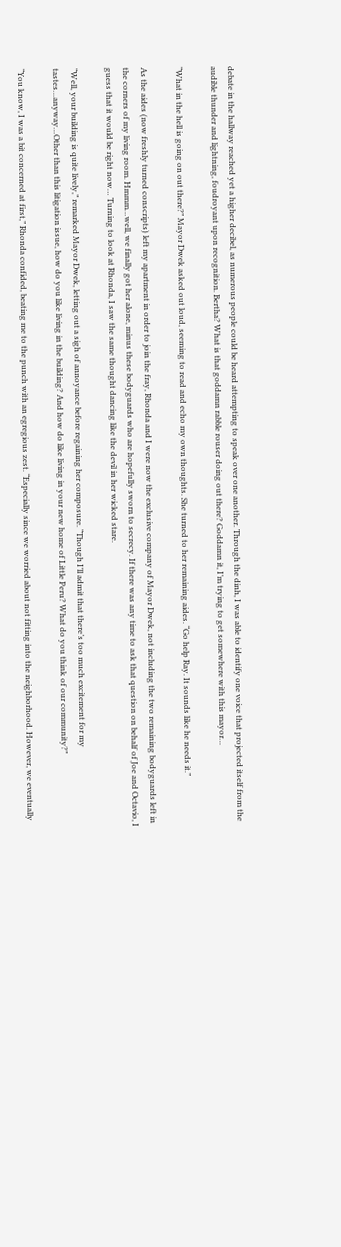debate in the hallway reached yet a higher decibel, as numerous people could be heard attempting to speak over one another. Through the dinh, I was able to identify one voice that projected itself from the audible thunder and lightning, foudroyant upon recognition. Bertha? What is that goddamn rabble rouser doing out there? Goddamn it, I’m trying to get somewhere with this mayor…

“What in the hell is going on out there?” Mayor Dwek asked out loud, seeming to read and echo my own thoughts. She turned to her remaining aides. “Go help Ray. It sounds like he needs it.”

As the aides (now freshly turned conscripts) left my apartment in order to join the fray, Rhonda and I were now the exclusive company of Mayor Dwek, not including the two remaining bodyguards left in the corners of my living room. Hmmm…well, we finally got her alone, minus these bodyguards who are hopefully sworn to secrecy. If there was any time to ask that question on behalf of Joe and Octavio, I guess that it would be right now… Turning to look at Rhonda, I saw the same thought dancing like the devil in her wicked stare.

“Well, your building is quite lively,” remarked Mayor Dwek, letting out a sigh of annoyance before regaining her composure. “Though I’ll admit that there’s too much excitement for my tastes…anyway…Other than this litigation issue, how do you like living in the building? And how do like living in your new home of Little Peru? What do you think of our community?”

“You know, I was a bit concerned at first,” Rhonda confided, beating me to the punch with an egregious zest. “Especially since we worried about not fitting into the neighborhood. However, we eventually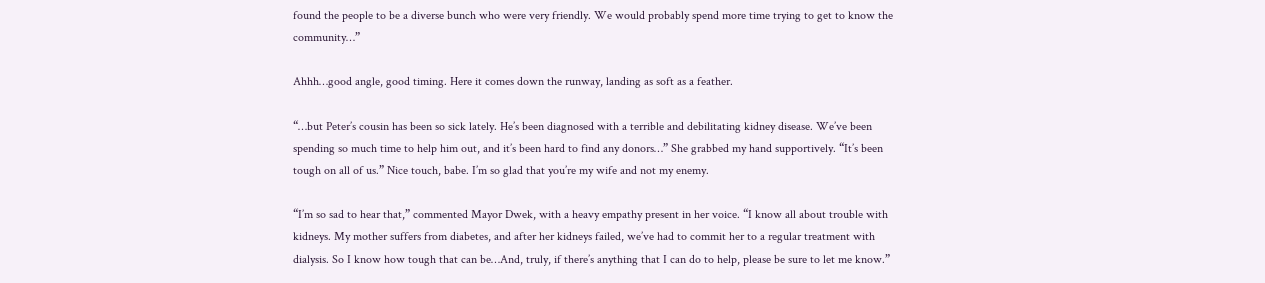found the people to be a diverse bunch who were very friendly. We would probably spend more time trying to get to know the community…”

Ahhh…good angle, good timing. Here it comes down the runway, landing as soft as a feather.

“…but Peter’s cousin has been so sick lately. He’s been diagnosed with a terrible and debilitating kidney disease. We’ve been spending so much time to help him out, and it’s been hard to find any donors…” She grabbed my hand supportively. “It’s been tough on all of us.” Nice touch, babe. I’m so glad that you’re my wife and not my enemy.

“I’m so sad to hear that,” commented Mayor Dwek, with a heavy empathy present in her voice. “I know all about trouble with kidneys. My mother suffers from diabetes, and after her kidneys failed, we’ve had to commit her to a regular treatment with dialysis. So I know how tough that can be…And, truly, if there’s anything that I can do to help, please be sure to let me know.”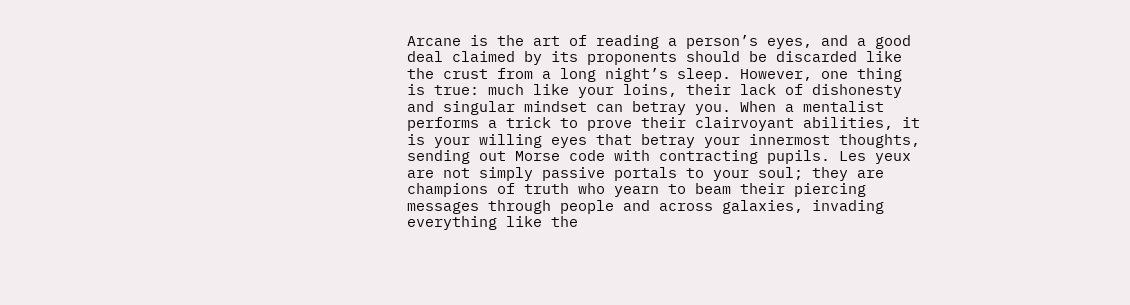Arcane is the art of reading a person’s eyes, and a good deal claimed by its proponents should be discarded like the crust from a long night’s sleep. However, one thing is true: much like your loins, their lack of dishonesty and singular mindset can betray you. When a mentalist performs a trick to prove their clairvoyant abilities, it is your willing eyes that betray your innermost thoughts, sending out Morse code with contracting pupils. Les yeux are not simply passive portals to your soul; they are champions of truth who yearn to beam their piercing messages through people and across galaxies, invading everything like the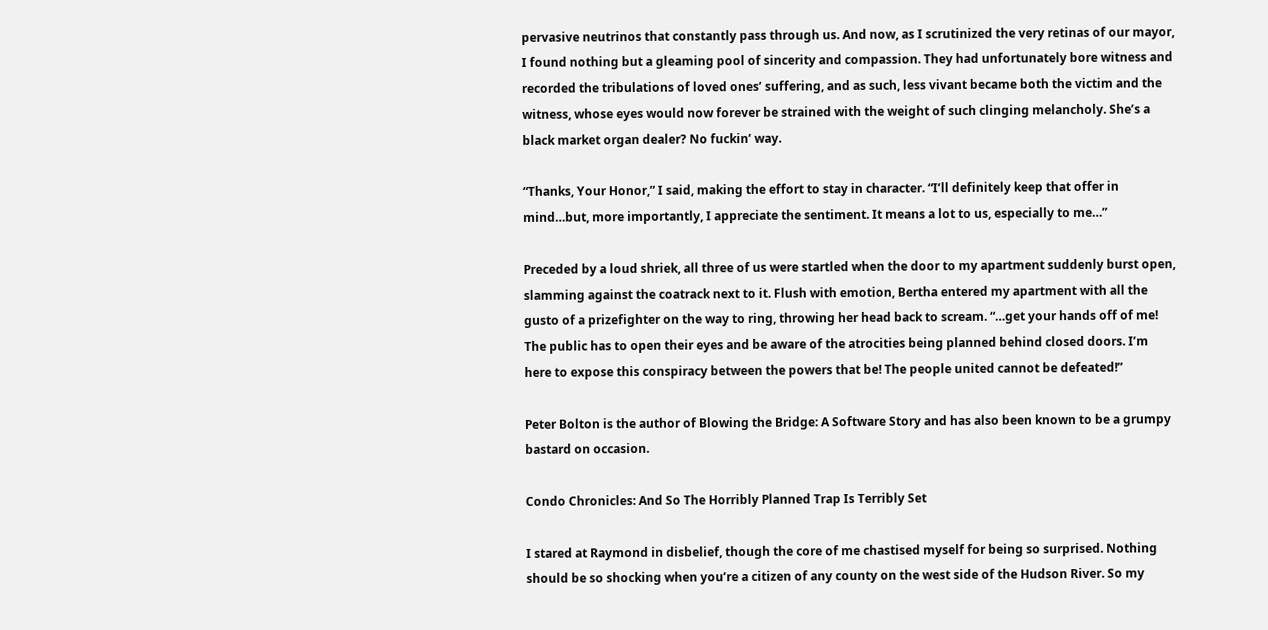pervasive neutrinos that constantly pass through us. And now, as I scrutinized the very retinas of our mayor, I found nothing but a gleaming pool of sincerity and compassion. They had unfortunately bore witness and recorded the tribulations of loved ones’ suffering, and as such, less vivant became both the victim and the witness, whose eyes would now forever be strained with the weight of such clinging melancholy. She’s a black market organ dealer? No fuckin’ way.

“Thanks, Your Honor,” I said, making the effort to stay in character. “I’ll definitely keep that offer in mind…but, more importantly, I appreciate the sentiment. It means a lot to us, especially to me…”

Preceded by a loud shriek, all three of us were startled when the door to my apartment suddenly burst open, slamming against the coatrack next to it. Flush with emotion, Bertha entered my apartment with all the gusto of a prizefighter on the way to ring, throwing her head back to scream. “…get your hands off of me! The public has to open their eyes and be aware of the atrocities being planned behind closed doors. I’m here to expose this conspiracy between the powers that be! The people united cannot be defeated!”

Peter Bolton is the author of Blowing the Bridge: A Software Story and has also been known to be a grumpy bastard on occasion.

Condo Chronicles: And So The Horribly Planned Trap Is Terribly Set

I stared at Raymond in disbelief, though the core of me chastised myself for being so surprised. Nothing should be so shocking when you’re a citizen of any county on the west side of the Hudson River. So my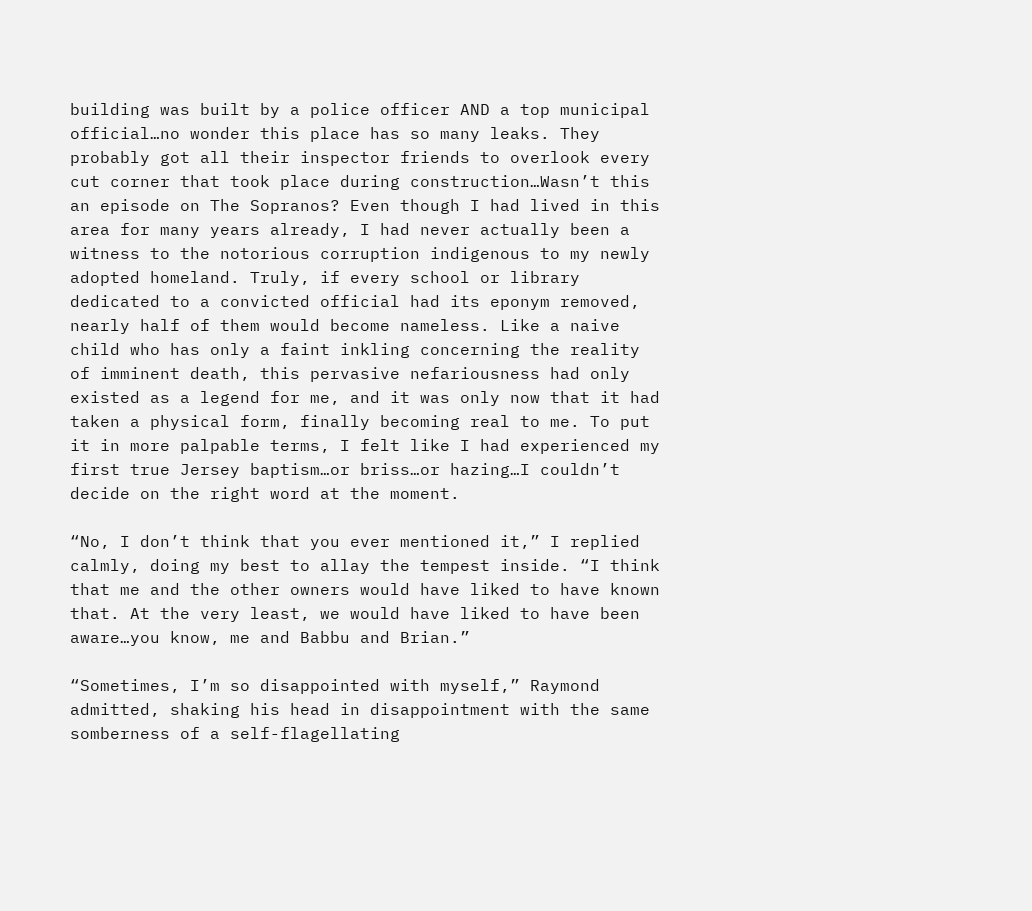building was built by a police officer AND a top municipal official…no wonder this place has so many leaks. They probably got all their inspector friends to overlook every cut corner that took place during construction…Wasn’t this an episode on The Sopranos? Even though I had lived in this area for many years already, I had never actually been a witness to the notorious corruption indigenous to my newly adopted homeland. Truly, if every school or library dedicated to a convicted official had its eponym removed, nearly half of them would become nameless. Like a naive child who has only a faint inkling concerning the reality of imminent death, this pervasive nefariousness had only existed as a legend for me, and it was only now that it had taken a physical form, finally becoming real to me. To put it in more palpable terms, I felt like I had experienced my first true Jersey baptism…or briss…or hazing…I couldn’t decide on the right word at the moment.

“No, I don’t think that you ever mentioned it,” I replied calmly, doing my best to allay the tempest inside. “I think that me and the other owners would have liked to have known that. At the very least, we would have liked to have been aware…you know, me and Babbu and Brian.”

“Sometimes, I’m so disappointed with myself,” Raymond admitted, shaking his head in disappointment with the same somberness of a self-flagellating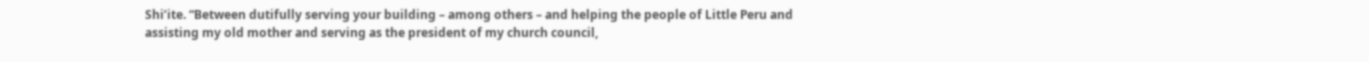Shi’ite. “Between dutifully serving your building – among others – and helping the people of Little Peru and assisting my old mother and serving as the president of my church council,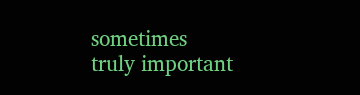sometimes truly important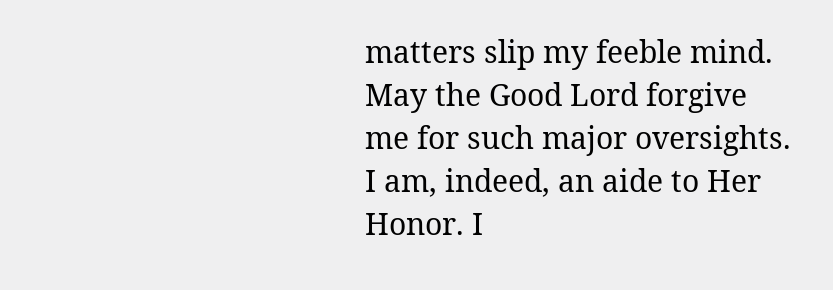matters slip my feeble mind. May the Good Lord forgive me for such major oversights. I am, indeed, an aide to Her Honor. I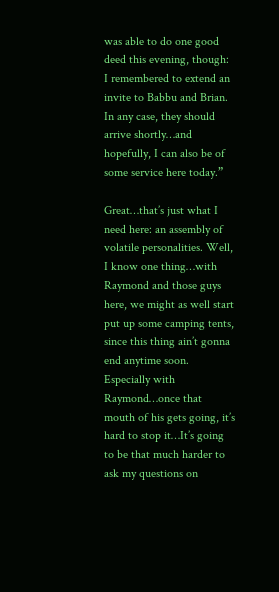was able to do one good deed this evening, though: I remembered to extend an invite to Babbu and Brian. In any case, they should arrive shortly…and hopefully, I can also be of some service here today.”

Great…that’s just what I need here: an assembly of volatile personalities. Well, I know one thing…with Raymond and those guys here, we might as well start put up some camping tents, since this thing ain’t gonna end anytime soon. Especially with Raymond…once that mouth of his gets going, it’s hard to stop it…It’s going to be that much harder to ask my questions on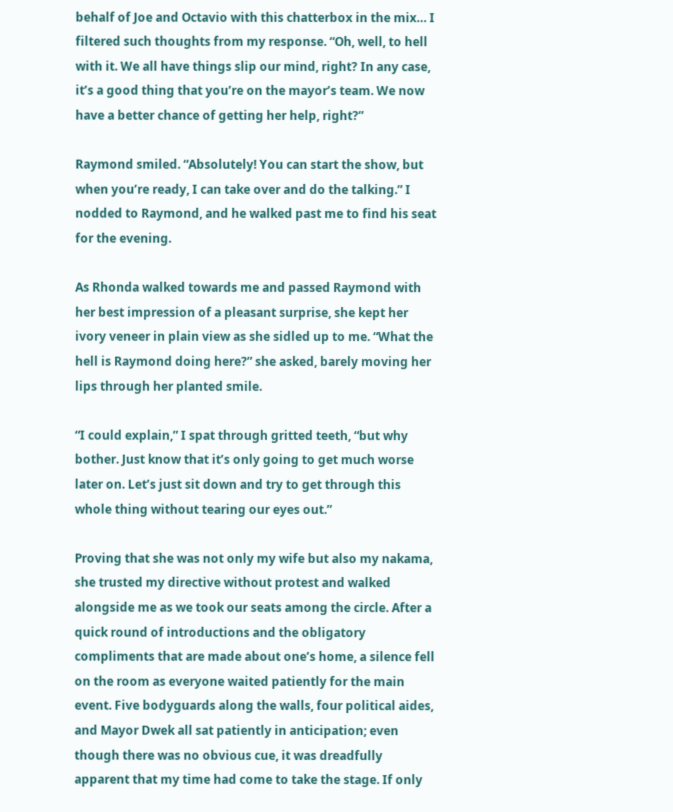behalf of Joe and Octavio with this chatterbox in the mix… I filtered such thoughts from my response. “Oh, well, to hell with it. We all have things slip our mind, right? In any case, it’s a good thing that you’re on the mayor’s team. We now have a better chance of getting her help, right?”

Raymond smiled. “Absolutely! You can start the show, but when you’re ready, I can take over and do the talking.” I nodded to Raymond, and he walked past me to find his seat for the evening.

As Rhonda walked towards me and passed Raymond with her best impression of a pleasant surprise, she kept her ivory veneer in plain view as she sidled up to me. “What the hell is Raymond doing here?” she asked, barely moving her lips through her planted smile.

“I could explain,” I spat through gritted teeth, “but why bother. Just know that it’s only going to get much worse later on. Let’s just sit down and try to get through this whole thing without tearing our eyes out.”

Proving that she was not only my wife but also my nakama, she trusted my directive without protest and walked alongside me as we took our seats among the circle. After a quick round of introductions and the obligatory compliments that are made about one’s home, a silence fell on the room as everyone waited patiently for the main event. Five bodyguards along the walls, four political aides, and Mayor Dwek all sat patiently in anticipation; even though there was no obvious cue, it was dreadfully apparent that my time had come to take the stage. If only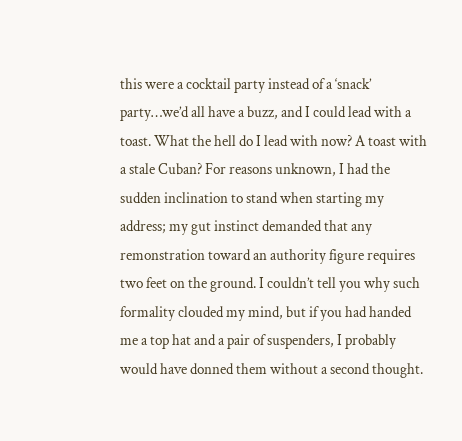this were a cocktail party instead of a ‘snack’ party…we’d all have a buzz, and I could lead with a toast. What the hell do I lead with now? A toast with a stale Cuban? For reasons unknown, I had the sudden inclination to stand when starting my address; my gut instinct demanded that any remonstration toward an authority figure requires two feet on the ground. I couldn’t tell you why such formality clouded my mind, but if you had handed me a top hat and a pair of suspenders, I probably would have donned them without a second thought.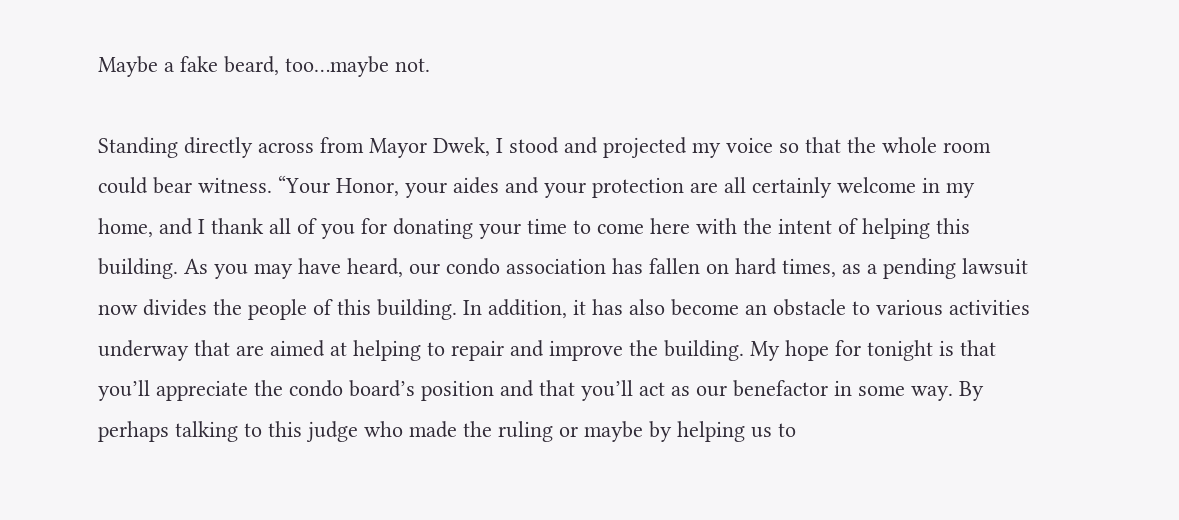Maybe a fake beard, too…maybe not.

Standing directly across from Mayor Dwek, I stood and projected my voice so that the whole room could bear witness. “Your Honor, your aides and your protection are all certainly welcome in my home, and I thank all of you for donating your time to come here with the intent of helping this building. As you may have heard, our condo association has fallen on hard times, as a pending lawsuit now divides the people of this building. In addition, it has also become an obstacle to various activities underway that are aimed at helping to repair and improve the building. My hope for tonight is that you’ll appreciate the condo board’s position and that you’ll act as our benefactor in some way. By perhaps talking to this judge who made the ruling or maybe by helping us to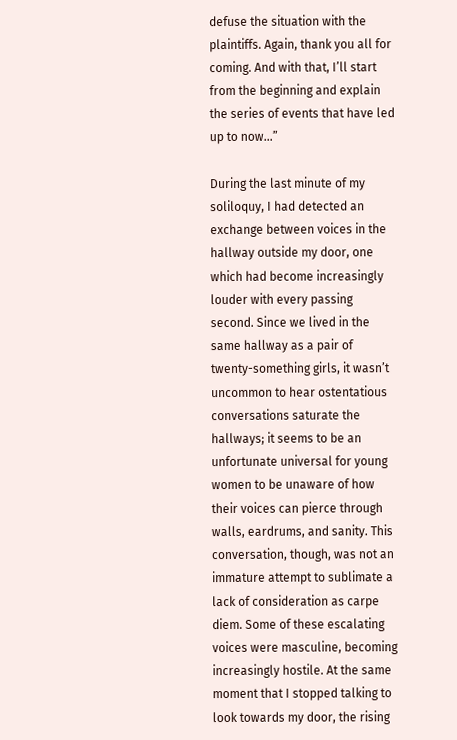defuse the situation with the plaintiffs. Again, thank you all for coming. And with that, I’ll start from the beginning and explain the series of events that have led up to now…”

During the last minute of my soliloquy, I had detected an exchange between voices in the hallway outside my door, one which had become increasingly louder with every passing second. Since we lived in the same hallway as a pair of twenty-something girls, it wasn’t uncommon to hear ostentatious conversations saturate the hallways; it seems to be an unfortunate universal for young women to be unaware of how their voices can pierce through walls, eardrums, and sanity. This conversation, though, was not an immature attempt to sublimate a lack of consideration as carpe diem. Some of these escalating voices were masculine, becoming increasingly hostile. At the same moment that I stopped talking to look towards my door, the rising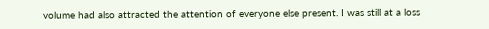volume had also attracted the attention of everyone else present. I was still at a loss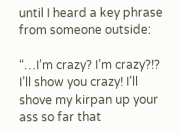until I heard a key phrase from someone outside:

“…I’m crazy? I’m crazy?!? I’ll show you crazy! I’ll shove my kirpan up your ass so far that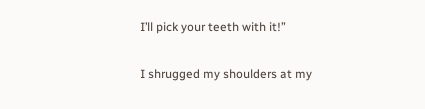I’ll pick your teeth with it!”

I shrugged my shoulders at my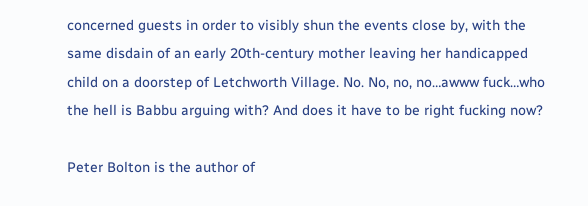concerned guests in order to visibly shun the events close by, with the same disdain of an early 20th-century mother leaving her handicapped child on a doorstep of Letchworth Village. No. No, no, no…awww fuck…who the hell is Babbu arguing with? And does it have to be right fucking now?

Peter Bolton is the author of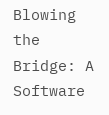Blowing the Bridge: A Software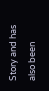Story and has also been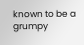known to be a grumpy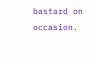bastard on occasion.